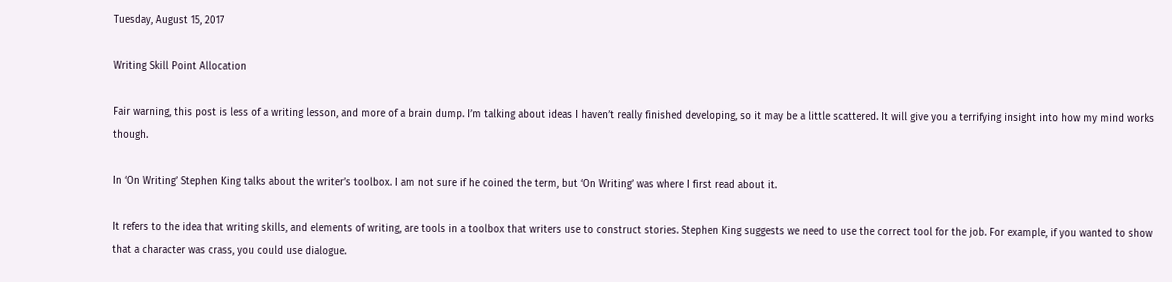Tuesday, August 15, 2017

Writing Skill Point Allocation

Fair warning, this post is less of a writing lesson, and more of a brain dump. I’m talking about ideas I haven’t really finished developing, so it may be a little scattered. It will give you a terrifying insight into how my mind works though.

In ‘On Writing’ Stephen King talks about the writer’s toolbox. I am not sure if he coined the term, but ‘On Writing’ was where I first read about it.

It refers to the idea that writing skills, and elements of writing, are tools in a toolbox that writers use to construct stories. Stephen King suggests we need to use the correct tool for the job. For example, if you wanted to show that a character was crass, you could use dialogue.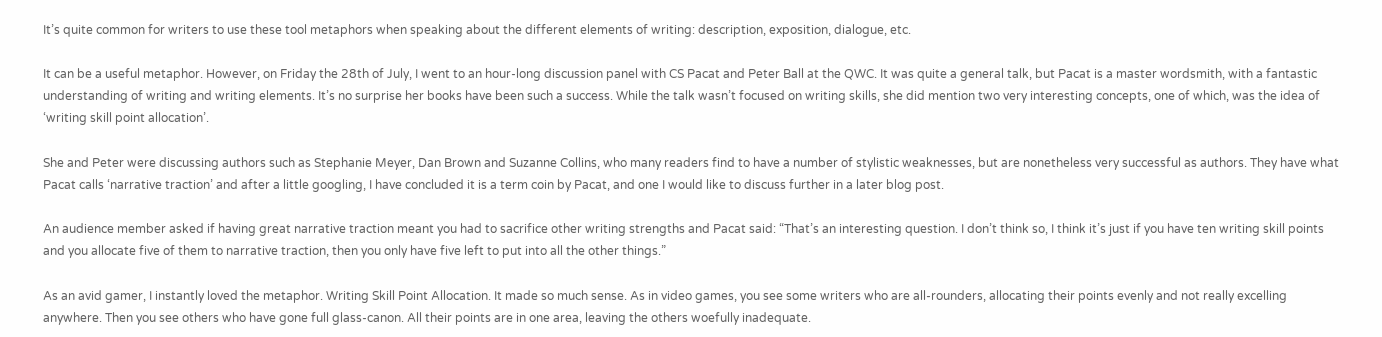It’s quite common for writers to use these tool metaphors when speaking about the different elements of writing: description, exposition, dialogue, etc.

It can be a useful metaphor. However, on Friday the 28th of July, I went to an hour-long discussion panel with CS Pacat and Peter Ball at the QWC. It was quite a general talk, but Pacat is a master wordsmith, with a fantastic understanding of writing and writing elements. It’s no surprise her books have been such a success. While the talk wasn’t focused on writing skills, she did mention two very interesting concepts, one of which, was the idea of ‘writing skill point allocation’.

She and Peter were discussing authors such as Stephanie Meyer, Dan Brown and Suzanne Collins, who many readers find to have a number of stylistic weaknesses, but are nonetheless very successful as authors. They have what Pacat calls ‘narrative traction’ and after a little googling, I have concluded it is a term coin by Pacat, and one I would like to discuss further in a later blog post.

An audience member asked if having great narrative traction meant you had to sacrifice other writing strengths and Pacat said: “That’s an interesting question. I don’t think so, I think it’s just if you have ten writing skill points and you allocate five of them to narrative traction, then you only have five left to put into all the other things.”

As an avid gamer, I instantly loved the metaphor. Writing Skill Point Allocation. It made so much sense. As in video games, you see some writers who are all-rounders, allocating their points evenly and not really excelling anywhere. Then you see others who have gone full glass-canon. All their points are in one area, leaving the others woefully inadequate.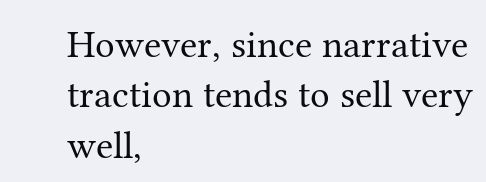However, since narrative traction tends to sell very well,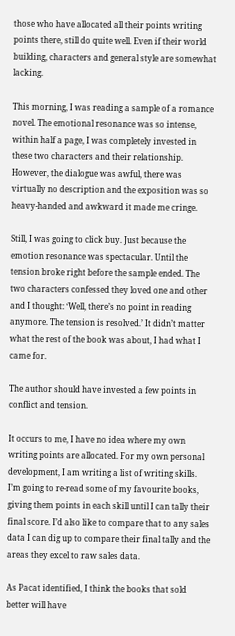those who have allocated all their points writing points there, still do quite well. Even if their world building, characters and general style are somewhat lacking.

This morning, I was reading a sample of a romance novel. The emotional resonance was so intense, within half a page, I was completely invested in these two characters and their relationship. However, the dialogue was awful, there was virtually no description and the exposition was so heavy-handed and awkward it made me cringe.

Still, I was going to click buy. Just because the emotion resonance was spectacular. Until the tension broke right before the sample ended. The two characters confessed they loved one and other and I thought: ‘Well, there’s no point in reading anymore. The tension is resolved.’ It didn’t matter what the rest of the book was about, I had what I came for.

The author should have invested a few points in conflict and tension.

It occurs to me, I have no idea where my own writing points are allocated. For my own personal development, I am writing a list of writing skills. I’m going to re-read some of my favourite books, giving them points in each skill until I can tally their final score. I’d also like to compare that to any sales data I can dig up to compare their final tally and the areas they excel to raw sales data.

As Pacat identified, I think the books that sold better will have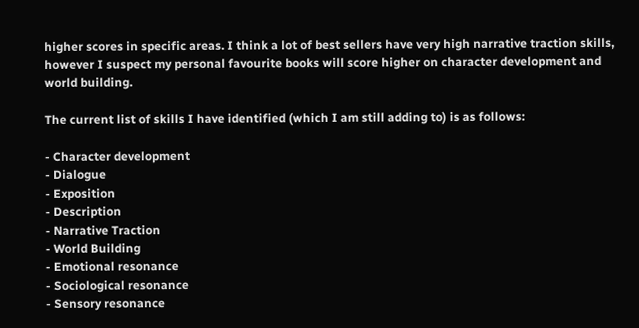higher scores in specific areas. I think a lot of best sellers have very high narrative traction skills, however I suspect my personal favourite books will score higher on character development and world building.

The current list of skills I have identified (which I am still adding to) is as follows:

- Character development
- Dialogue
- Exposition
- Description
- Narrative Traction
- World Building
- Emotional resonance
- Sociological resonance
- Sensory resonance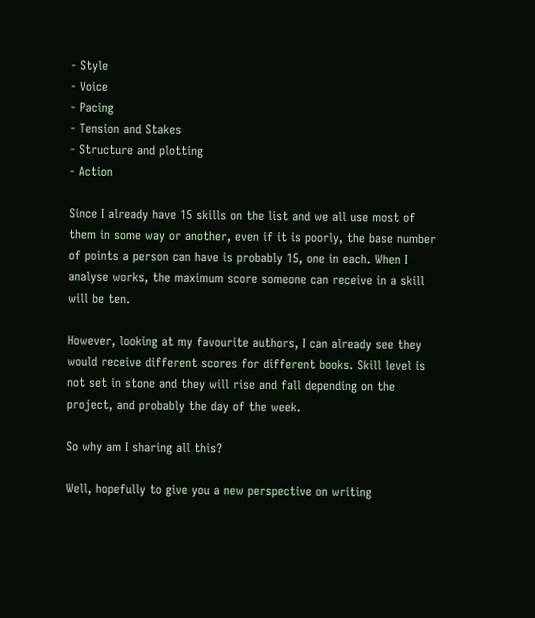- Style
- Voice
- Pacing
- Tension and Stakes
- Structure and plotting
- Action

Since I already have 15 skills on the list and we all use most of them in some way or another, even if it is poorly, the base number of points a person can have is probably 15, one in each. When I analyse works, the maximum score someone can receive in a skill will be ten.

However, looking at my favourite authors, I can already see they would receive different scores for different books. Skill level is not set in stone and they will rise and fall depending on the project, and probably the day of the week.

So why am I sharing all this?

Well, hopefully to give you a new perspective on writing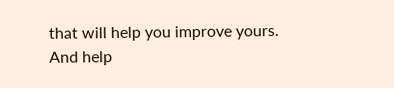that will help you improve yours. And help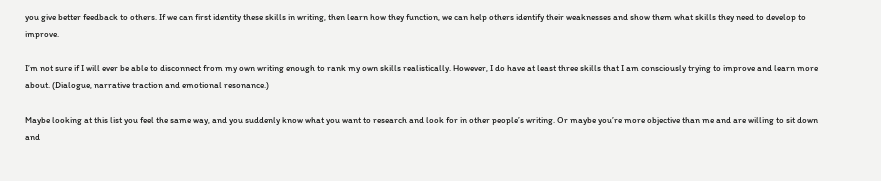you give better feedback to others. If we can first identity these skills in writing, then learn how they function, we can help others identify their weaknesses and show them what skills they need to develop to improve.

I’m not sure if I will ever be able to disconnect from my own writing enough to rank my own skills realistically. However, I do have at least three skills that I am consciously trying to improve and learn more about. (Dialogue, narrative traction and emotional resonance.)

Maybe looking at this list you feel the same way, and you suddenly know what you want to research and look for in other people’s writing. Or maybe you’re more objective than me and are willing to sit down and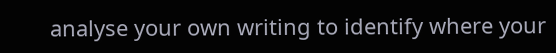analyse your own writing to identify where your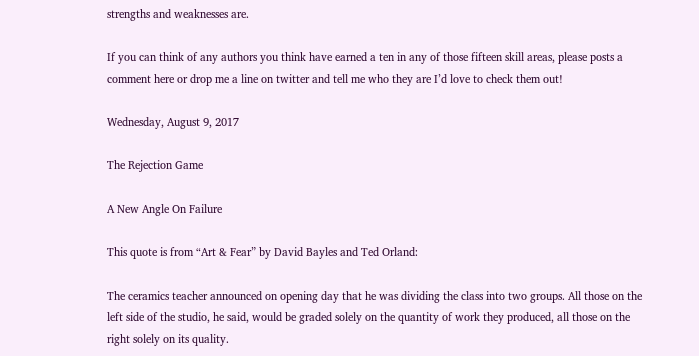strengths and weaknesses are.

If you can think of any authors you think have earned a ten in any of those fifteen skill areas, please posts a comment here or drop me a line on twitter and tell me who they are I’d love to check them out!

Wednesday, August 9, 2017

The Rejection Game

A New Angle On Failure

This quote is from “Art & Fear” by David Bayles and Ted Orland:

The ceramics teacher announced on opening day that he was dividing the class into two groups. All those on the left side of the studio, he said, would be graded solely on the quantity of work they produced, all those on the right solely on its quality.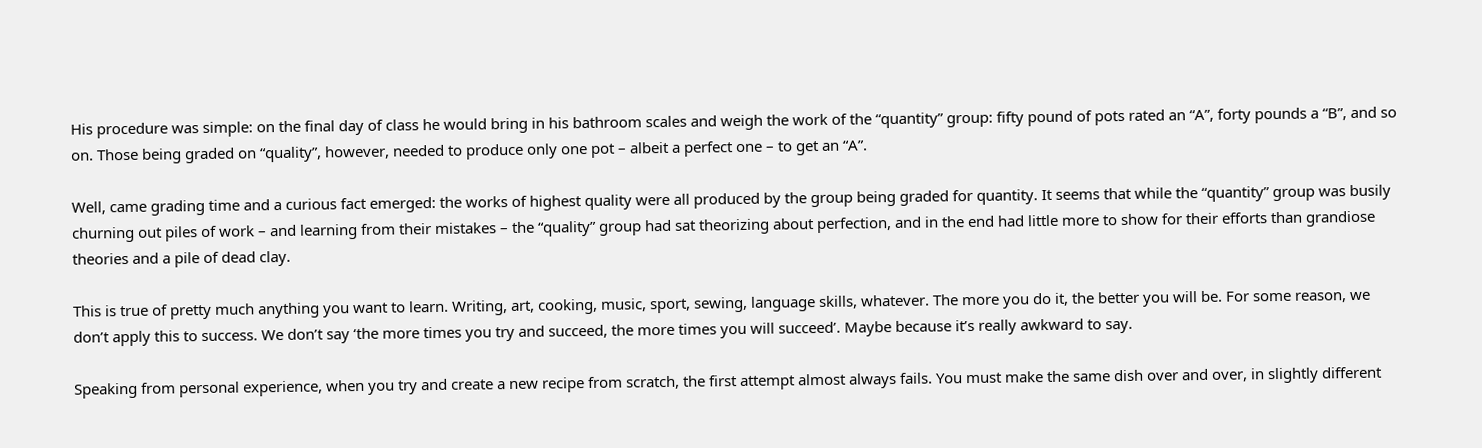His procedure was simple: on the final day of class he would bring in his bathroom scales and weigh the work of the “quantity” group: fifty pound of pots rated an “A”, forty pounds a “B”, and so on. Those being graded on “quality”, however, needed to produce only one pot – albeit a perfect one – to get an “A”.

Well, came grading time and a curious fact emerged: the works of highest quality were all produced by the group being graded for quantity. It seems that while the “quantity” group was busily churning out piles of work – and learning from their mistakes – the “quality” group had sat theorizing about perfection, and in the end had little more to show for their efforts than grandiose theories and a pile of dead clay.

This is true of pretty much anything you want to learn. Writing, art, cooking, music, sport, sewing, language skills, whatever. The more you do it, the better you will be. For some reason, we don’t apply this to success. We don’t say ‘the more times you try and succeed, the more times you will succeed’. Maybe because it’s really awkward to say.

Speaking from personal experience, when you try and create a new recipe from scratch, the first attempt almost always fails. You must make the same dish over and over, in slightly different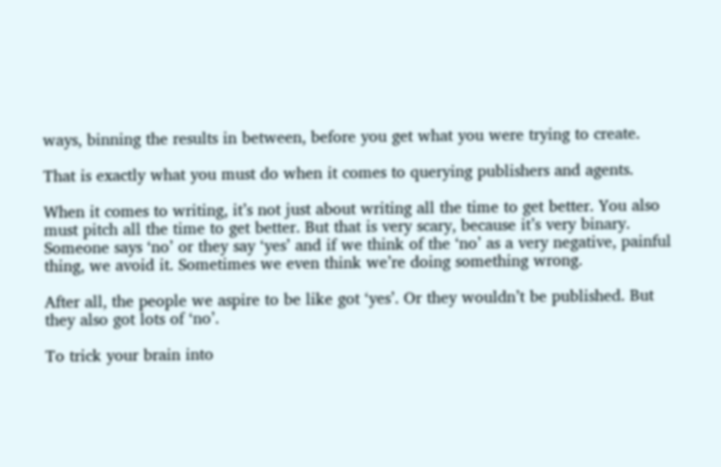ways, binning the results in between, before you get what you were trying to create.

That is exactly what you must do when it comes to querying publishers and agents.

When it comes to writing, it’s not just about writing all the time to get better. You also must pitch all the time to get better. But that is very scary, because it’s very binary. Someone says ‘no’ or they say ‘yes’ and if we think of the ‘no’ as a very negative, painful thing, we avoid it. Sometimes we even think we’re doing something wrong.

After all, the people we aspire to be like got ‘yes’. Or they wouldn’t be published. But they also got lots of ‘no’.

To trick your brain into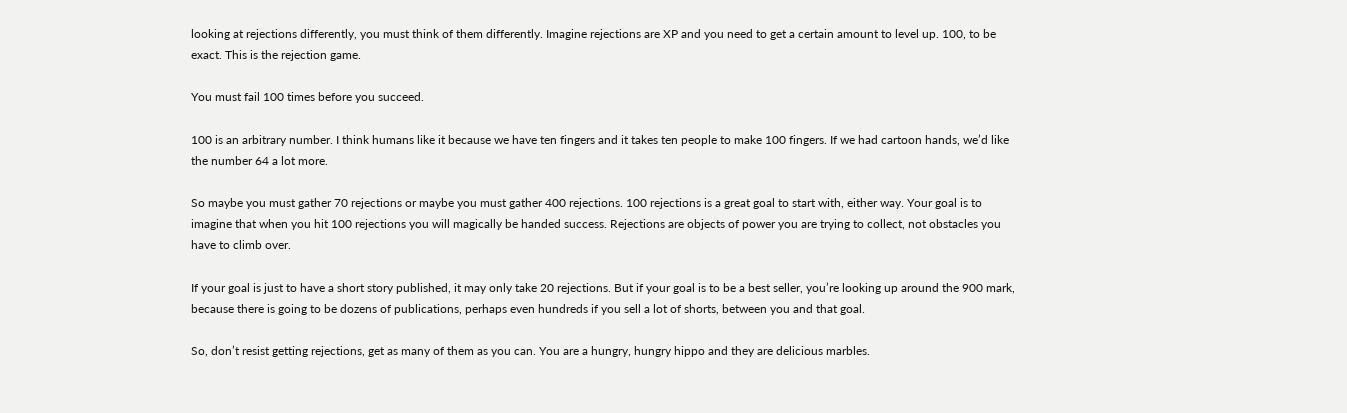looking at rejections differently, you must think of them differently. Imagine rejections are XP and you need to get a certain amount to level up. 100, to be exact. This is the rejection game.

You must fail 100 times before you succeed.

100 is an arbitrary number. I think humans like it because we have ten fingers and it takes ten people to make 100 fingers. If we had cartoon hands, we’d like the number 64 a lot more.

So maybe you must gather 70 rejections or maybe you must gather 400 rejections. 100 rejections is a great goal to start with, either way. Your goal is to imagine that when you hit 100 rejections you will magically be handed success. Rejections are objects of power you are trying to collect, not obstacles you have to climb over.

If your goal is just to have a short story published, it may only take 20 rejections. But if your goal is to be a best seller, you’re looking up around the 900 mark, because there is going to be dozens of publications, perhaps even hundreds if you sell a lot of shorts, between you and that goal.

So, don’t resist getting rejections, get as many of them as you can. You are a hungry, hungry hippo and they are delicious marbles.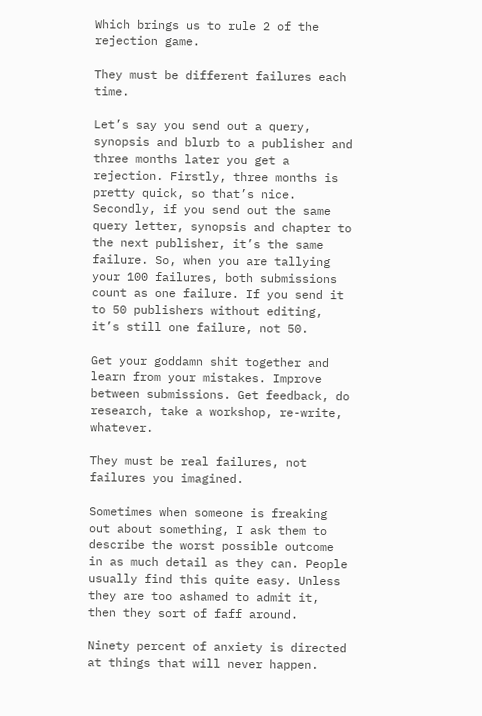Which brings us to rule 2 of the rejection game.

They must be different failures each time.

Let’s say you send out a query, synopsis and blurb to a publisher and three months later you get a rejection. Firstly, three months is pretty quick, so that’s nice. Secondly, if you send out the same query letter, synopsis and chapter to the next publisher, it’s the same failure. So, when you are tallying your 100 failures, both submissions count as one failure. If you send it to 50 publishers without editing, it’s still one failure, not 50.

Get your goddamn shit together and learn from your mistakes. Improve between submissions. Get feedback, do research, take a workshop, re-write, whatever.

They must be real failures, not failures you imagined.

Sometimes when someone is freaking out about something, I ask them to describe the worst possible outcome in as much detail as they can. People usually find this quite easy. Unless they are too ashamed to admit it, then they sort of faff around.

Ninety percent of anxiety is directed at things that will never happen.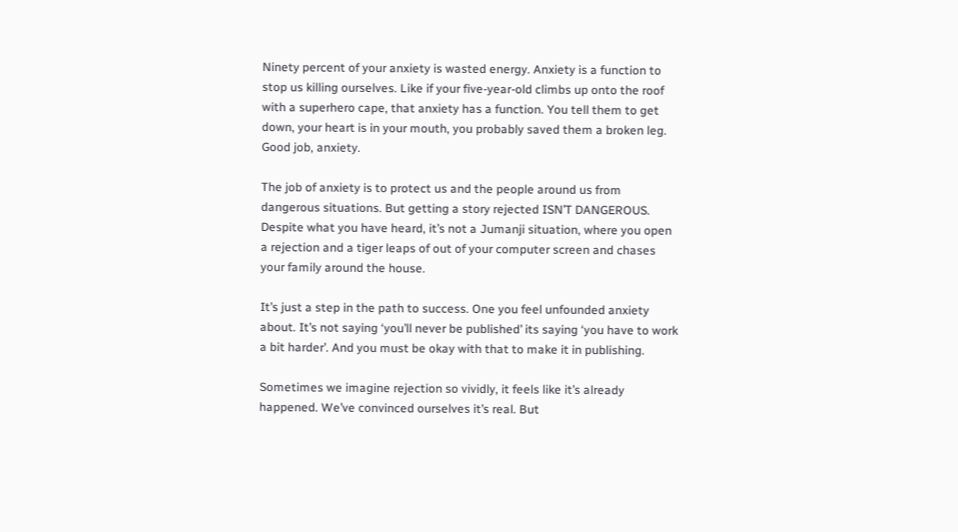Ninety percent of your anxiety is wasted energy. Anxiety is a function to stop us killing ourselves. Like if your five-year-old climbs up onto the roof with a superhero cape, that anxiety has a function. You tell them to get down, your heart is in your mouth, you probably saved them a broken leg. Good job, anxiety.

The job of anxiety is to protect us and the people around us from dangerous situations. But getting a story rejected ISN’T DANGEROUS. Despite what you have heard, it’s not a Jumanji situation, where you open a rejection and a tiger leaps of out of your computer screen and chases your family around the house.

It’s just a step in the path to success. One you feel unfounded anxiety about. It’s not saying ‘you’ll never be published’ its saying ‘you have to work a bit harder’. And you must be okay with that to make it in publishing.

Sometimes we imagine rejection so vividly, it feels like it’s already happened. We’ve convinced ourselves it’s real. But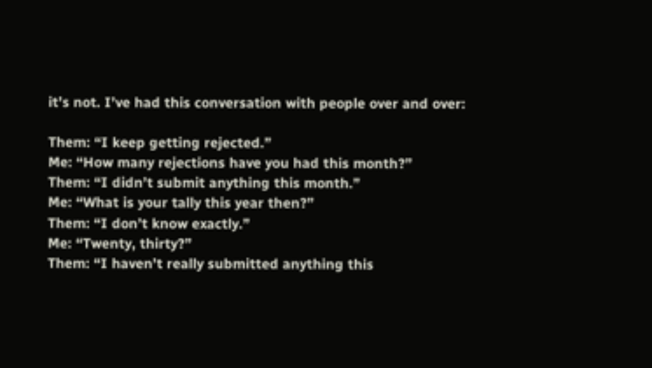it’s not. I’ve had this conversation with people over and over:

Them: “I keep getting rejected.”
Me: “How many rejections have you had this month?”
Them: “I didn’t submit anything this month.”
Me: “What is your tally this year then?”
Them: “I don’t know exactly.”
Me: “Twenty, thirty?”
Them: “I haven’t really submitted anything this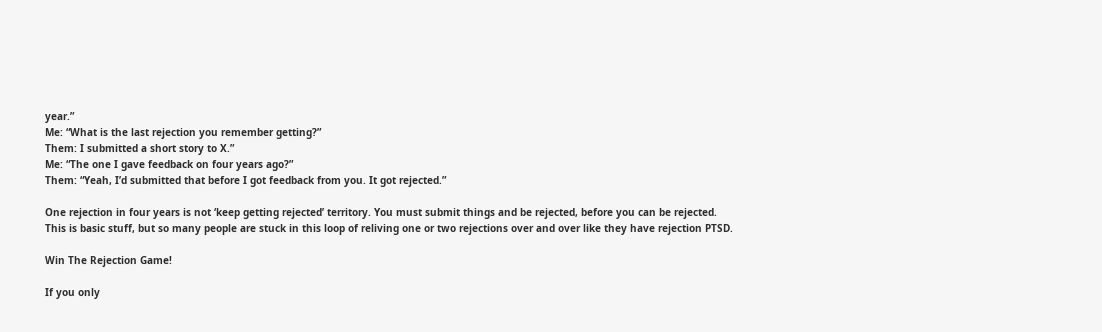year.”
Me: “What is the last rejection you remember getting?”
Them: I submitted a short story to X.”
Me: “The one I gave feedback on four years ago?”
Them: “Yeah, I’d submitted that before I got feedback from you. It got rejected.”

One rejection in four years is not ‘keep getting rejected’ territory. You must submit things and be rejected, before you can be rejected. This is basic stuff, but so many people are stuck in this loop of reliving one or two rejections over and over like they have rejection PTSD.

Win The Rejection Game!

If you only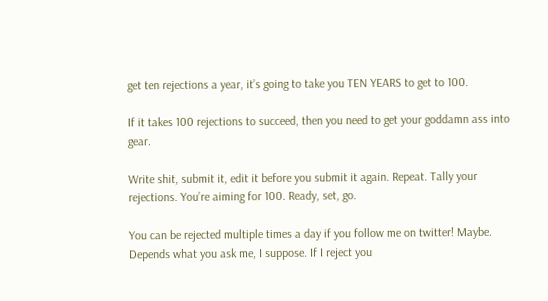get ten rejections a year, it’s going to take you TEN YEARS to get to 100.

If it takes 100 rejections to succeed, then you need to get your goddamn ass into gear.

Write shit, submit it, edit it before you submit it again. Repeat. Tally your rejections. You’re aiming for 100. Ready, set, go.

You can be rejected multiple times a day if you follow me on twitter! Maybe. Depends what you ask me, I suppose. If I reject you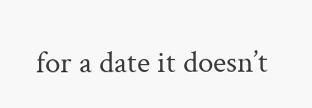for a date it doesn’t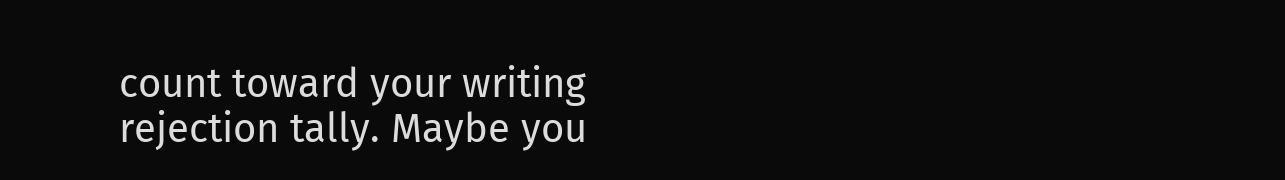count toward your writing rejection tally. Maybe you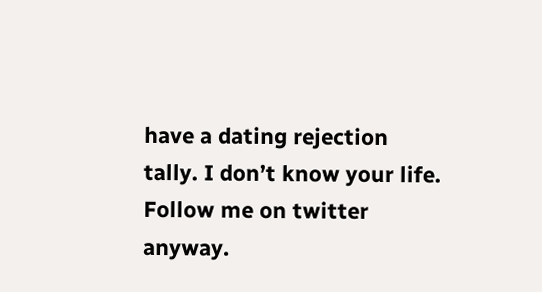have a dating rejection tally. I don’t know your life. Follow me on twitter anyway.